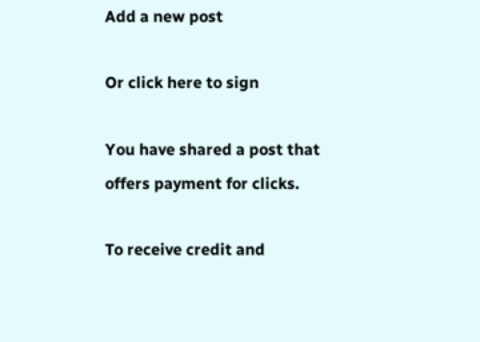Add a new post

Or click here to sign

You have shared a post that offers payment for clicks.

To receive credit and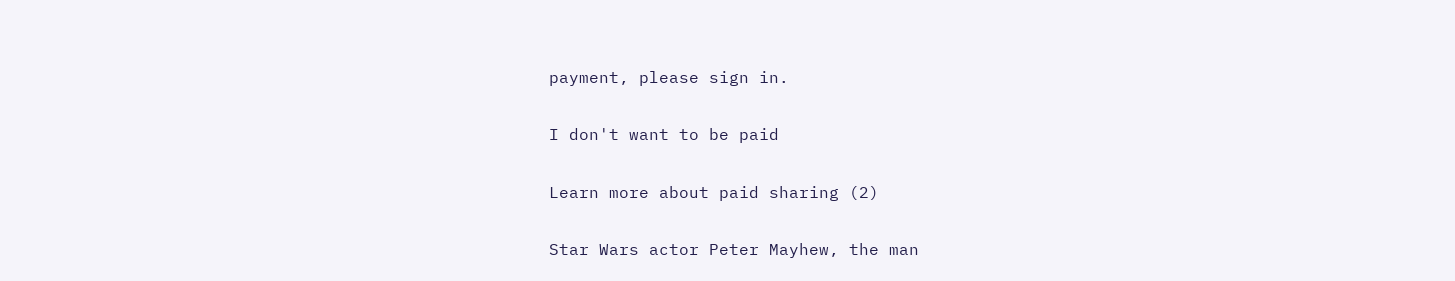payment, please sign in.

I don't want to be paid

Learn more about paid sharing (2)

Star Wars actor Peter Mayhew, the man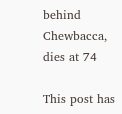behind Chewbacca, dies at 74

This post has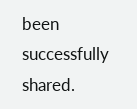been successfully shared.